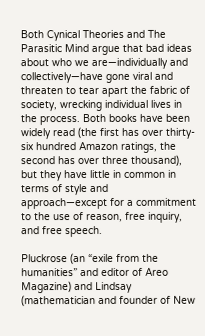Both Cynical Theories and The Parasitic Mind argue that bad ideas about who we are—individually and collectively—have gone viral and threaten to tear apart the fabric of society, wrecking individual lives in the process. Both books have been widely read (the first has over thirty-six hundred Amazon ratings, the second has over three thousand), but they have little in common in terms of style and approach—except for a commitment to the use of reason, free inquiry, and free speech.

Pluckrose (an “exile from the humanities” and editor of Areo Magazine) and Lindsay (mathematician and founder of New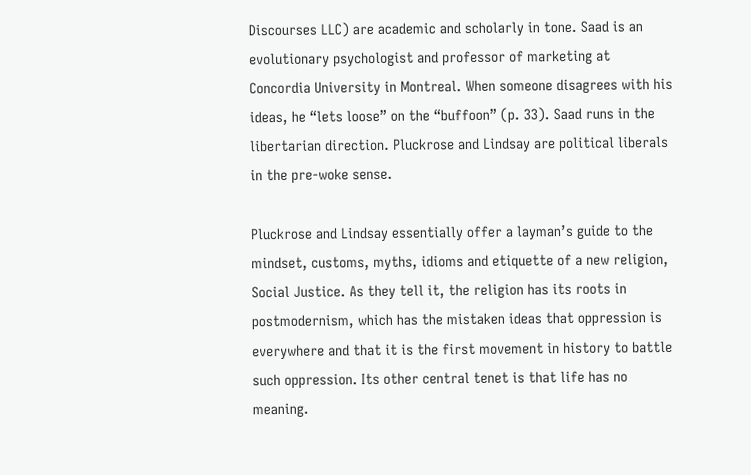Discourses LLC) are academic and scholarly in tone. Saad is an evolutionary psychologist and professor of marketing at Concordia University in Montreal. When someone disagrees with his ideas, he “lets loose” on the “buffoon” (p. 33). Saad runs in the libertarian direction. Pluckrose and Lindsay are political liberals in the pre-woke sense.

Pluckrose and Lindsay essentially offer a layman’s guide to the mindset, customs, myths, idioms and etiquette of a new religion, Social Justice. As they tell it, the religion has its roots in postmodernism, which has the mistaken ideas that oppression is everywhere and that it is the first movement in history to battle such oppression. Its other central tenet is that life has no meaning.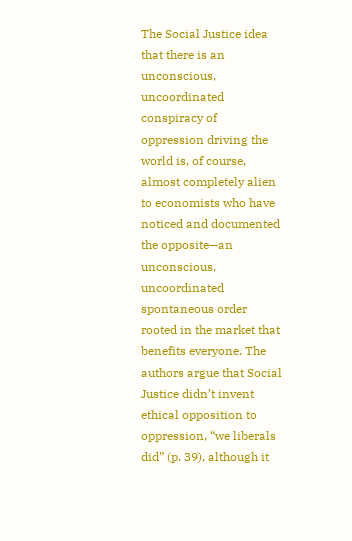The Social Justice idea that there is an unconscious, uncoordinated conspiracy of oppression driving the world is, of course, almost completely alien to economists who have noticed and documented the opposite—an unconscious, uncoordinated spontaneous order rooted in the market that benefits everyone. The authors argue that Social Justice didn’t invent ethical opposition to oppression, “we liberals did” (p. 39), although it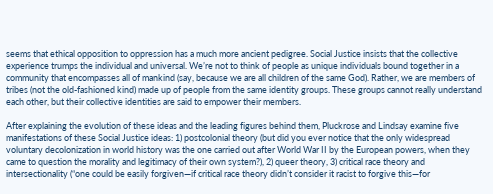seems that ethical opposition to oppression has a much more ancient pedigree. Social Justice insists that the collective experience trumps the individual and universal. We’re not to think of people as unique individuals bound together in a community that encompasses all of mankind (say, because we are all children of the same God). Rather, we are members of tribes (not the old-fashioned kind) made up of people from the same identity groups. These groups cannot really understand each other, but their collective identities are said to empower their members.

After explaining the evolution of these ideas and the leading figures behind them, Pluckrose and Lindsay examine five manifestations of these Social Justice ideas: 1) postcolonial theory (but did you ever notice that the only widespread voluntary decolonization in world history was the one carried out after World War II by the European powers, when they came to question the morality and legitimacy of their own system?), 2) queer theory, 3) critical race theory and intersectionality (“one could be easily forgiven—if critical race theory didn’t consider it racist to forgive this—for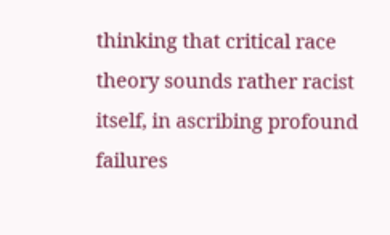thinking that critical race theory sounds rather racist itself, in ascribing profound failures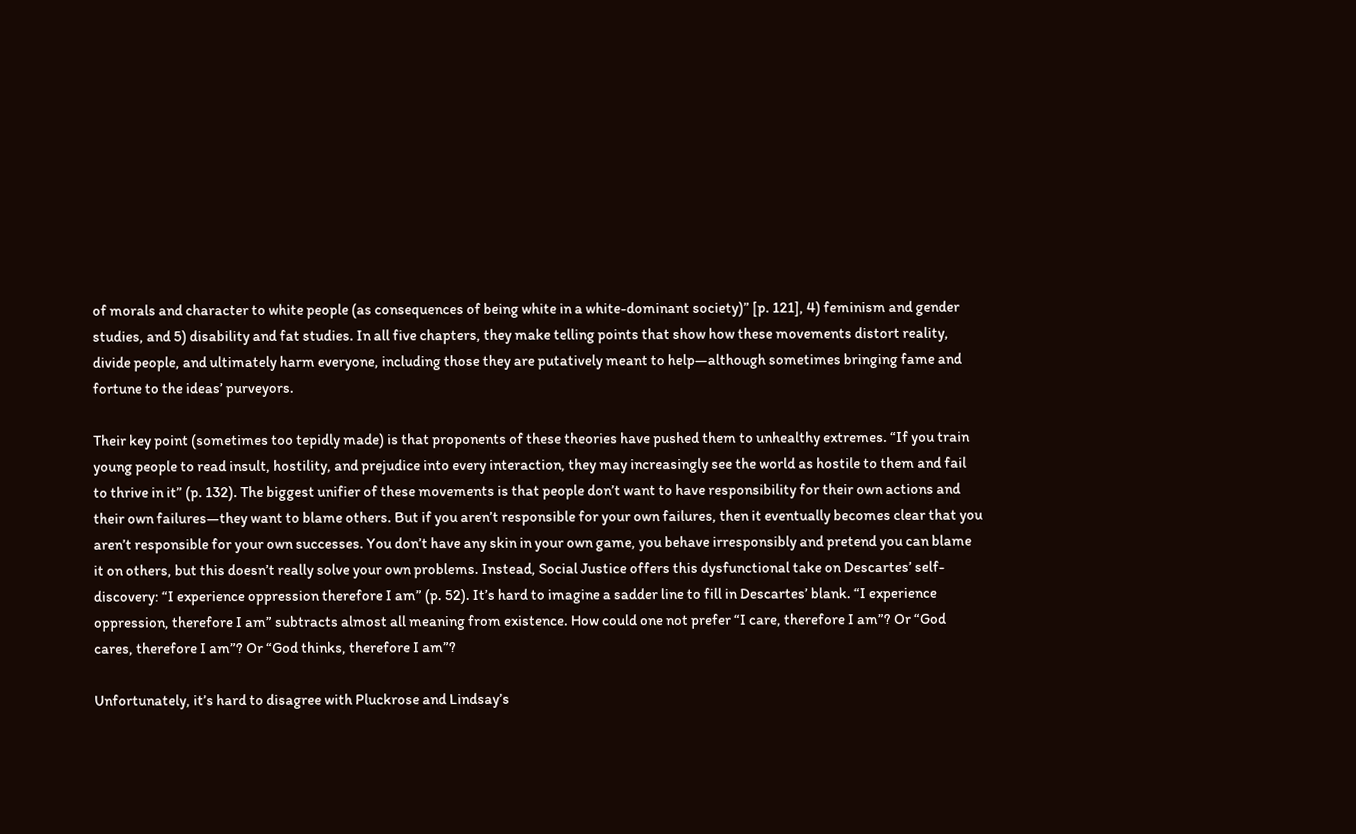of morals and character to white people (as consequences of being white in a white-dominant society)” [p. 121], 4) feminism and gender studies, and 5) disability and fat studies. In all five chapters, they make telling points that show how these movements distort reality, divide people, and ultimately harm everyone, including those they are putatively meant to help—although sometimes bringing fame and fortune to the ideas’ purveyors.

Their key point (sometimes too tepidly made) is that proponents of these theories have pushed them to unhealthy extremes. “If you train young people to read insult, hostility, and prejudice into every interaction, they may increasingly see the world as hostile to them and fail to thrive in it” (p. 132). The biggest unifier of these movements is that people don’t want to have responsibility for their own actions and their own failures—they want to blame others. But if you aren’t responsible for your own failures, then it eventually becomes clear that you aren’t responsible for your own successes. You don’t have any skin in your own game, you behave irresponsibly and pretend you can blame it on others, but this doesn’t really solve your own problems. Instead, Social Justice offers this dysfunctional take on Descartes’ self-discovery: “I experience oppression therefore I am” (p. 52). It’s hard to imagine a sadder line to fill in Descartes’ blank. “I experience oppression, therefore I am” subtracts almost all meaning from existence. How could one not prefer “I care, therefore I am”? Or “God cares, therefore I am”? Or “God thinks, therefore I am”?

Unfortunately, it’s hard to disagree with Pluckrose and Lindsay’s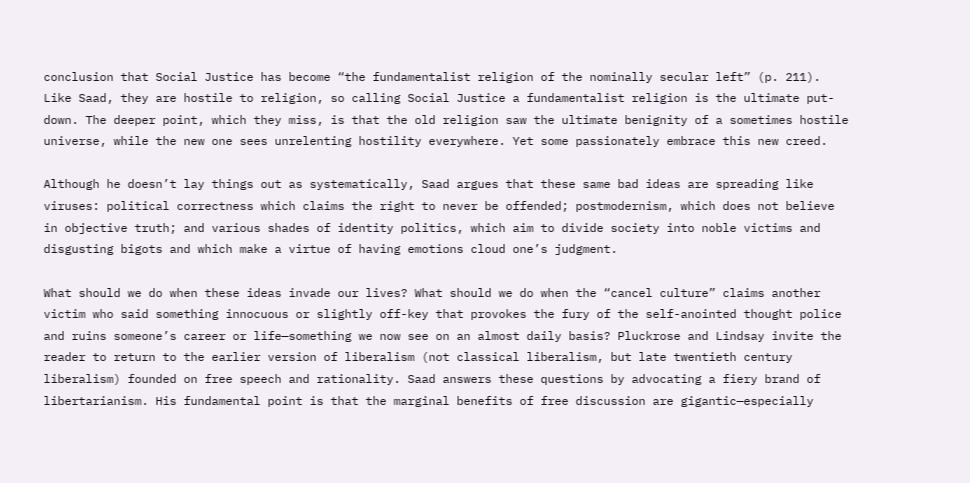conclusion that Social Justice has become “the fundamentalist religion of the nominally secular left” (p. 211). Like Saad, they are hostile to religion, so calling Social Justice a fundamentalist religion is the ultimate put-down. The deeper point, which they miss, is that the old religion saw the ultimate benignity of a sometimes hostile universe, while the new one sees unrelenting hostility everywhere. Yet some passionately embrace this new creed.

Although he doesn’t lay things out as systematically, Saad argues that these same bad ideas are spreading like viruses: political correctness which claims the right to never be offended; postmodernism, which does not believe in objective truth; and various shades of identity politics, which aim to divide society into noble victims and disgusting bigots and which make a virtue of having emotions cloud one’s judgment.

What should we do when these ideas invade our lives? What should we do when the “cancel culture” claims another victim who said something innocuous or slightly off-key that provokes the fury of the self-anointed thought police and ruins someone’s career or life—something we now see on an almost daily basis? Pluckrose and Lindsay invite the reader to return to the earlier version of liberalism (not classical liberalism, but late twentieth century liberalism) founded on free speech and rationality. Saad answers these questions by advocating a fiery brand of libertarianism. His fundamental point is that the marginal benefits of free discussion are gigantic—especially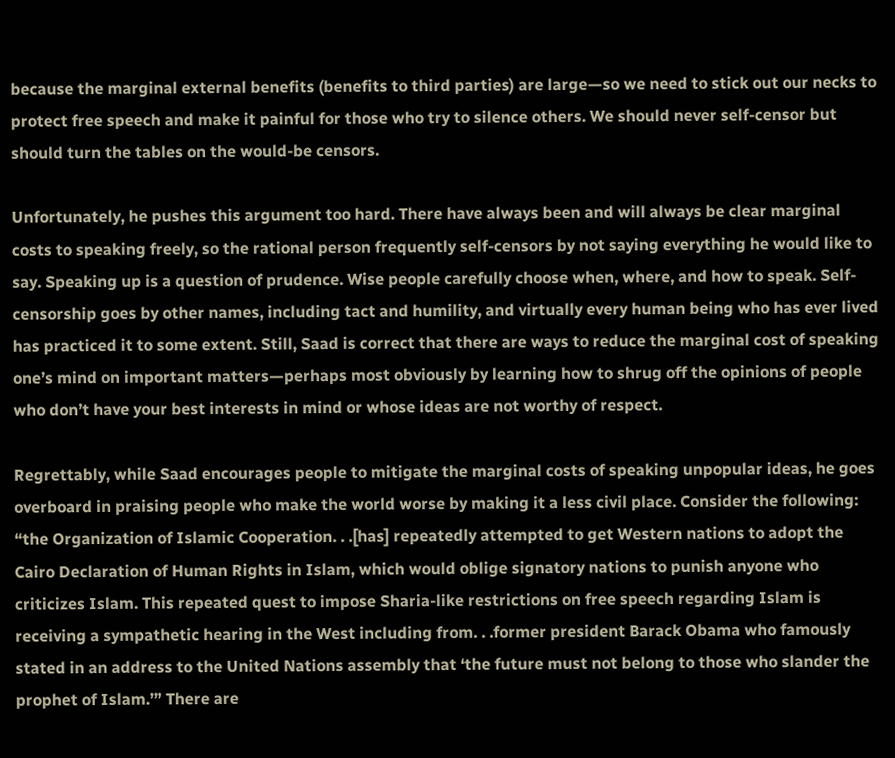because the marginal external benefits (benefits to third parties) are large—so we need to stick out our necks to protect free speech and make it painful for those who try to silence others. We should never self-censor but should turn the tables on the would-be censors.

Unfortunately, he pushes this argument too hard. There have always been and will always be clear marginal costs to speaking freely, so the rational person frequently self-censors by not saying everything he would like to say. Speaking up is a question of prudence. Wise people carefully choose when, where, and how to speak. Self-censorship goes by other names, including tact and humility, and virtually every human being who has ever lived has practiced it to some extent. Still, Saad is correct that there are ways to reduce the marginal cost of speaking one’s mind on important matters—perhaps most obviously by learning how to shrug off the opinions of people who don’t have your best interests in mind or whose ideas are not worthy of respect.

Regrettably, while Saad encourages people to mitigate the marginal costs of speaking unpopular ideas, he goes overboard in praising people who make the world worse by making it a less civil place. Consider the following: “the Organization of Islamic Cooperation. . .[has] repeatedly attempted to get Western nations to adopt the Cairo Declaration of Human Rights in Islam, which would oblige signatory nations to punish anyone who criticizes Islam. This repeated quest to impose Sharia-like restrictions on free speech regarding Islam is receiving a sympathetic hearing in the West including from. . .former president Barack Obama who famously stated in an address to the United Nations assembly that ‘the future must not belong to those who slander the prophet of Islam.’” There are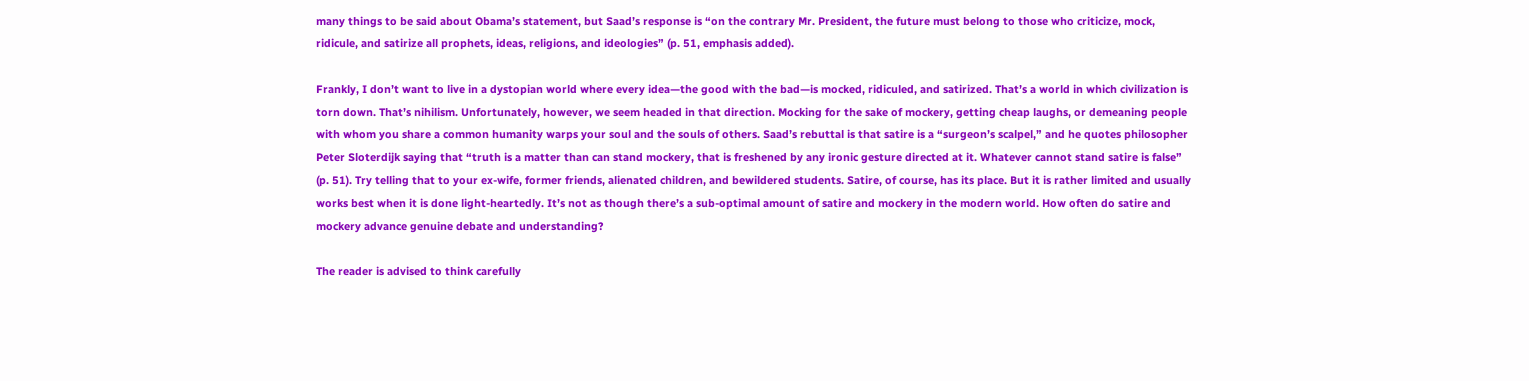many things to be said about Obama’s statement, but Saad’s response is “on the contrary Mr. President, the future must belong to those who criticize, mock, ridicule, and satirize all prophets, ideas, religions, and ideologies” (p. 51, emphasis added).

Frankly, I don’t want to live in a dystopian world where every idea—the good with the bad—is mocked, ridiculed, and satirized. That’s a world in which civilization is torn down. That’s nihilism. Unfortunately, however, we seem headed in that direction. Mocking for the sake of mockery, getting cheap laughs, or demeaning people with whom you share a common humanity warps your soul and the souls of others. Saad’s rebuttal is that satire is a “surgeon’s scalpel,” and he quotes philosopher Peter Sloterdijk saying that “truth is a matter than can stand mockery, that is freshened by any ironic gesture directed at it. Whatever cannot stand satire is false” (p. 51). Try telling that to your ex-wife, former friends, alienated children, and bewildered students. Satire, of course, has its place. But it is rather limited and usually works best when it is done light-heartedly. It’s not as though there’s a sub-optimal amount of satire and mockery in the modern world. How often do satire and mockery advance genuine debate and understanding?

The reader is advised to think carefully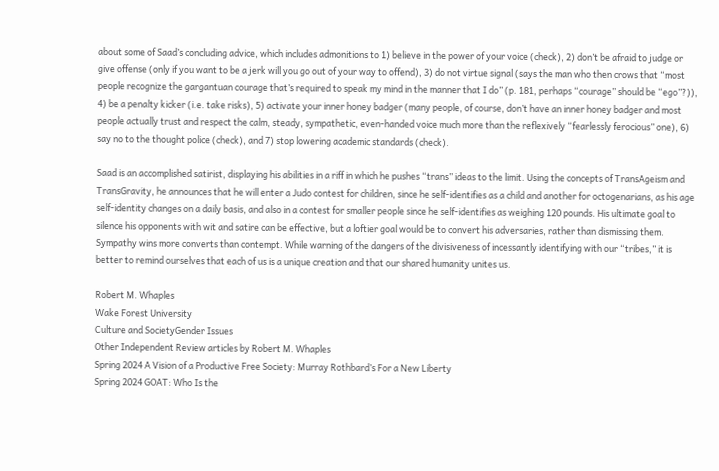about some of Saad’s concluding advice, which includes admonitions to 1) believe in the power of your voice (check), 2) don’t be afraid to judge or give offense (only if you want to be a jerk will you go out of your way to offend), 3) do not virtue signal (says the man who then crows that “most people recognize the gargantuan courage that’s required to speak my mind in the manner that I do” (p. 181, perhaps “courage” should be “ego”?)), 4) be a penalty kicker (i.e. take risks), 5) activate your inner honey badger (many people, of course, don’t have an inner honey badger and most people actually trust and respect the calm, steady, sympathetic, even-handed voice much more than the reflexively “fearlessly ferocious” one), 6) say no to the thought police (check), and 7) stop lowering academic standards (check).

Saad is an accomplished satirist, displaying his abilities in a riff in which he pushes “trans” ideas to the limit. Using the concepts of TransAgeism and TransGravity, he announces that he will enter a Judo contest for children, since he self-identifies as a child and another for octogenarians, as his age self-identity changes on a daily basis, and also in a contest for smaller people since he self-identifies as weighing 120 pounds. His ultimate goal to silence his opponents with wit and satire can be effective, but a loftier goal would be to convert his adversaries, rather than dismissing them. Sympathy wins more converts than contempt. While warning of the dangers of the divisiveness of incessantly identifying with our “tribes,” it is better to remind ourselves that each of us is a unique creation and that our shared humanity unites us.

Robert M. Whaples
Wake Forest University
Culture and SocietyGender Issues
Other Independent Review articles by Robert M. Whaples
Spring 2024 A Vision of a Productive Free Society: Murray Rothbard’s For a New Liberty
Spring 2024 GOAT: Who Is the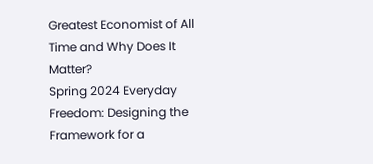Greatest Economist of All Time and Why Does It Matter?
Spring 2024 Everyday Freedom: Designing the Framework for a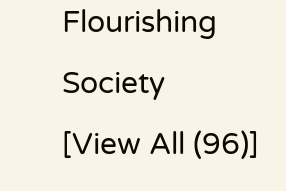Flourishing Society
[View All (96)]